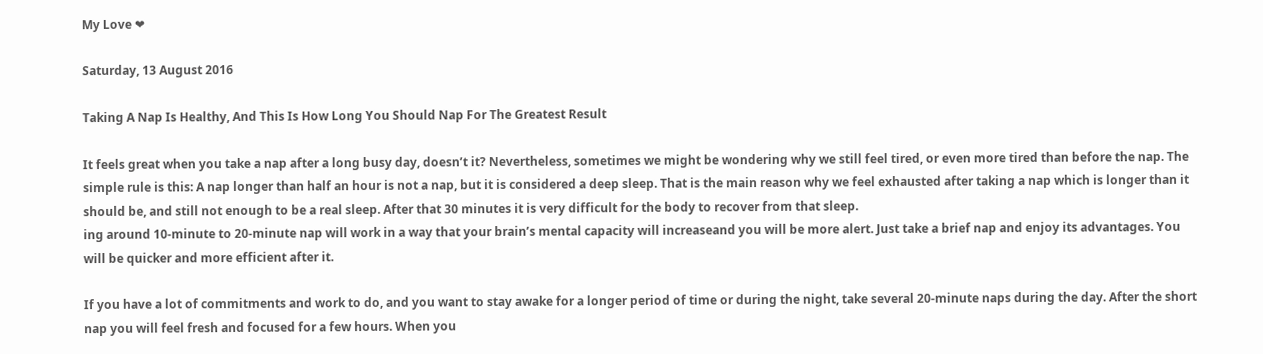My Love ❤

Saturday, 13 August 2016

Taking A Nap Is Healthy, And This Is How Long You Should Nap For The Greatest Result

It feels great when you take a nap after a long busy day, doesn’t it? Nevertheless, sometimes we might be wondering why we still feel tired, or even more tired than before the nap. The simple rule is this: A nap longer than half an hour is not a nap, but it is considered a deep sleep. That is the main reason why we feel exhausted after taking a nap which is longer than it should be, and still not enough to be a real sleep. After that 30 minutes it is very difficult for the body to recover from that sleep.
ing around 10-minute to 20-minute nap will work in a way that your brain’s mental capacity will increaseand you will be more alert. Just take a brief nap and enjoy its advantages. You will be quicker and more efficient after it.

If you have a lot of commitments and work to do, and you want to stay awake for a longer period of time or during the night, take several 20-minute naps during the day. After the short nap you will feel fresh and focused for a few hours. When you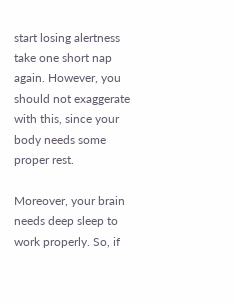start losing alertness take one short nap again. However, you should not exaggerate with this, since your body needs some proper rest.

Moreover, your brain needs deep sleep to work properly. So, if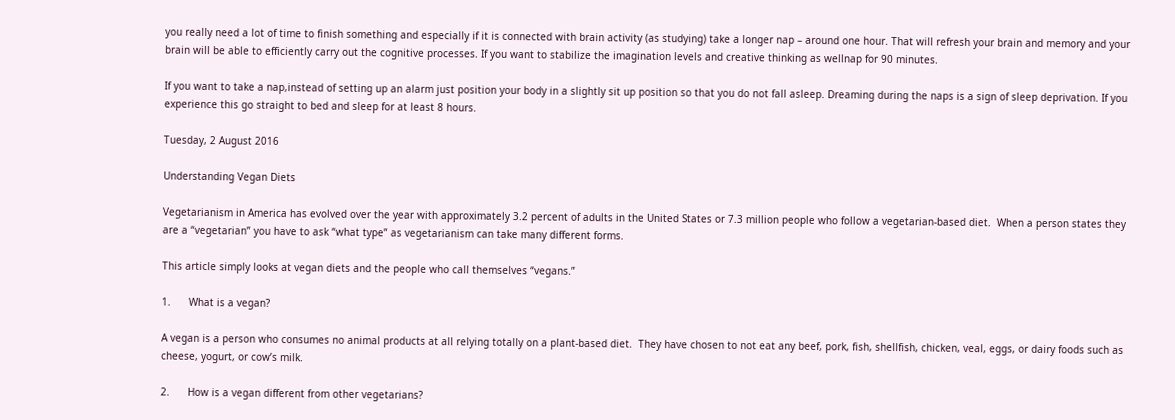you really need a lot of time to finish something and especially if it is connected with brain activity (as studying) take a longer nap – around one hour. That will refresh your brain and memory and your brain will be able to efficiently carry out the cognitive processes. If you want to stabilize the imagination levels and creative thinking as wellnap for 90 minutes.

If you want to take a nap,instead of setting up an alarm just position your body in a slightly sit up position so that you do not fall asleep. Dreaming during the naps is a sign of sleep deprivation. If you experience this go straight to bed and sleep for at least 8 hours.

Tuesday, 2 August 2016

Understanding Vegan Diets

Vegetarianism in America has evolved over the year with approximately 3.2 percent of adults in the United States or 7.3 million people who follow a vegetarian-based diet.  When a person states they are a “vegetarian” you have to ask “what type” as vegetarianism can take many different forms.

This article simply looks at vegan diets and the people who call themselves “vegans.”

1.      What is a vegan?

A vegan is a person who consumes no animal products at all relying totally on a plant-based diet.  They have chosen to not eat any beef, pork, fish, shellfish, chicken, veal, eggs, or dairy foods such as cheese, yogurt, or cow’s milk.

2.      How is a vegan different from other vegetarians?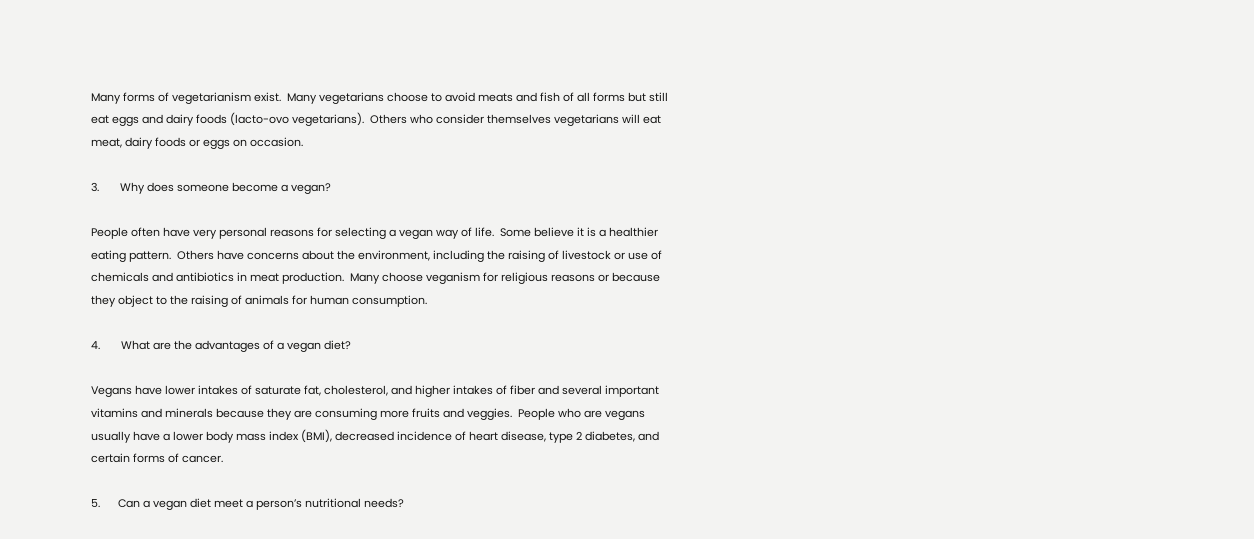Many forms of vegetarianism exist.  Many vegetarians choose to avoid meats and fish of all forms but still eat eggs and dairy foods (lacto-ovo vegetarians).  Others who consider themselves vegetarians will eat meat, dairy foods or eggs on occasion.

3.       Why does someone become a vegan?

People often have very personal reasons for selecting a vegan way of life.  Some believe it is a healthier eating pattern.  Others have concerns about the environment, including the raising of livestock or use of chemicals and antibiotics in meat production.  Many choose veganism for religious reasons or because they object to the raising of animals for human consumption.

4.       What are the advantages of a vegan diet?

Vegans have lower intakes of saturate fat, cholesterol, and higher intakes of fiber and several important vitamins and minerals because they are consuming more fruits and veggies.  People who are vegans usually have a lower body mass index (BMI), decreased incidence of heart disease, type 2 diabetes, and certain forms of cancer.

5.      Can a vegan diet meet a person’s nutritional needs?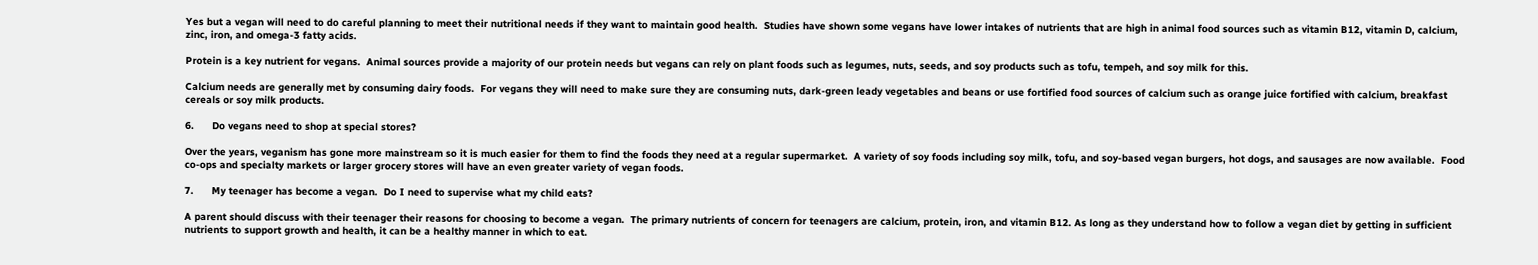Yes but a vegan will need to do careful planning to meet their nutritional needs if they want to maintain good health.  Studies have shown some vegans have lower intakes of nutrients that are high in animal food sources such as vitamin B12, vitamin D, calcium, zinc, iron, and omega-3 fatty acids.

Protein is a key nutrient for vegans.  Animal sources provide a majority of our protein needs but vegans can rely on plant foods such as legumes, nuts, seeds, and soy products such as tofu, tempeh, and soy milk for this.

Calcium needs are generally met by consuming dairy foods.  For vegans they will need to make sure they are consuming nuts, dark-green leady vegetables and beans or use fortified food sources of calcium such as orange juice fortified with calcium, breakfast cereals or soy milk products.

6.      Do vegans need to shop at special stores?

Over the years, veganism has gone more mainstream so it is much easier for them to find the foods they need at a regular supermarket.  A variety of soy foods including soy milk, tofu, and soy-based vegan burgers, hot dogs, and sausages are now available.  Food co-ops and specialty markets or larger grocery stores will have an even greater variety of vegan foods.

7.      My teenager has become a vegan.  Do I need to supervise what my child eats?

A parent should discuss with their teenager their reasons for choosing to become a vegan.  The primary nutrients of concern for teenagers are calcium, protein, iron, and vitamin B12. As long as they understand how to follow a vegan diet by getting in sufficient nutrients to support growth and health, it can be a healthy manner in which to eat.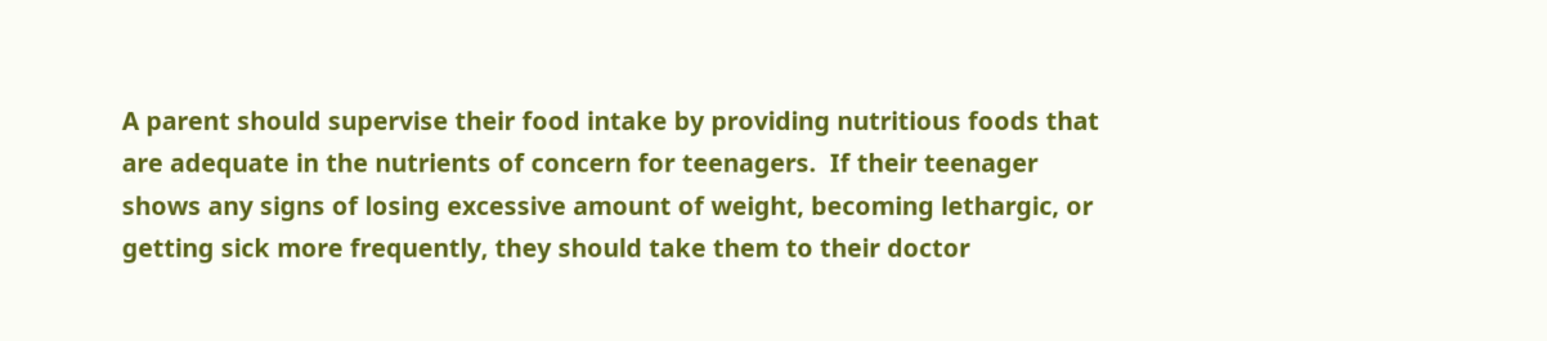A parent should supervise their food intake by providing nutritious foods that are adequate in the nutrients of concern for teenagers.  If their teenager shows any signs of losing excessive amount of weight, becoming lethargic, or getting sick more frequently, they should take them to their doctor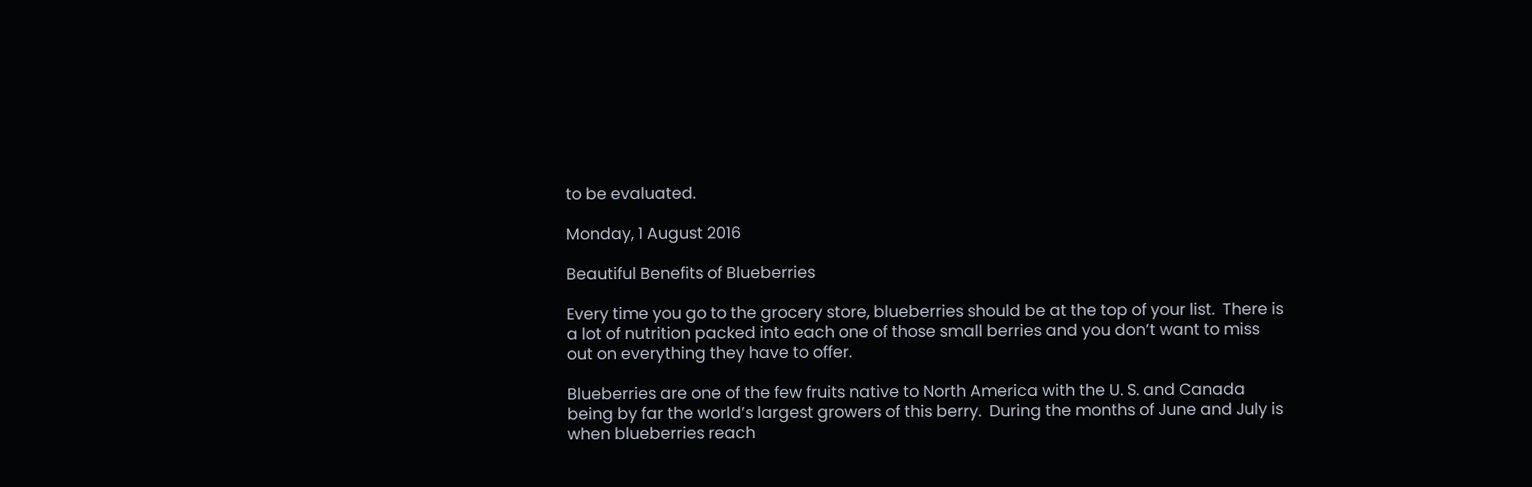to be evaluated.

Monday, 1 August 2016

Beautiful Benefits of Blueberries

Every time you go to the grocery store, blueberries should be at the top of your list.  There is a lot of nutrition packed into each one of those small berries and you don’t want to miss out on everything they have to offer.

Blueberries are one of the few fruits native to North America with the U. S. and Canada being by far the world’s largest growers of this berry.  During the months of June and July is when blueberries reach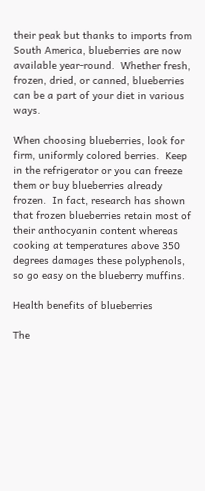their peak but thanks to imports from South America, blueberries are now available year-round.  Whether fresh, frozen, dried, or canned, blueberries can be a part of your diet in various ways.

When choosing blueberries, look for firm, uniformly colored berries.  Keep in the refrigerator or you can freeze them or buy blueberries already frozen.  In fact, research has shown that frozen blueberries retain most of their anthocyanin content whereas cooking at temperatures above 350 degrees damages these polyphenols, so go easy on the blueberry muffins.

Health benefits of blueberries

The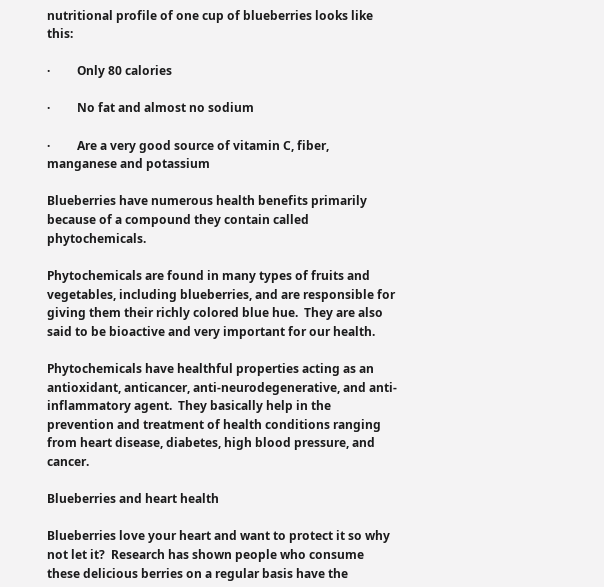nutritional profile of one cup of blueberries looks like this:

·         Only 80 calories

·         No fat and almost no sodium

·         Are a very good source of vitamin C, fiber, manganese and potassium

Blueberries have numerous health benefits primarily because of a compound they contain called phytochemicals.

Phytochemicals are found in many types of fruits and vegetables, including blueberries, and are responsible for giving them their richly colored blue hue.  They are also said to be bioactive and very important for our health.

Phytochemicals have healthful properties acting as an antioxidant, anticancer, anti-neurodegenerative, and anti-inflammatory agent.  They basically help in the prevention and treatment of health conditions ranging from heart disease, diabetes, high blood pressure, and cancer.

Blueberries and heart health

Blueberries love your heart and want to protect it so why not let it?  Research has shown people who consume these delicious berries on a regular basis have the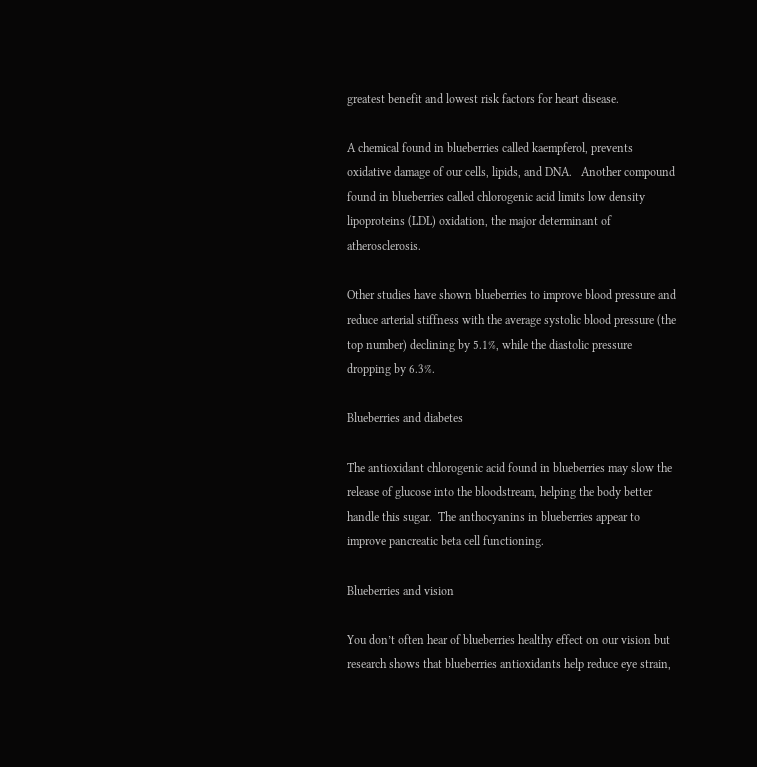greatest benefit and lowest risk factors for heart disease.

A chemical found in blueberries called kaempferol, prevents oxidative damage of our cells, lipids, and DNA.   Another compound found in blueberries called chlorogenic acid limits low density lipoproteins (LDL) oxidation, the major determinant of atherosclerosis.

Other studies have shown blueberries to improve blood pressure and reduce arterial stiffness with the average systolic blood pressure (the top number) declining by 5.1%, while the diastolic pressure dropping by 6.3%.

Blueberries and diabetes

The antioxidant chlorogenic acid found in blueberries may slow the release of glucose into the bloodstream, helping the body better handle this sugar.  The anthocyanins in blueberries appear to improve pancreatic beta cell functioning.

Blueberries and vision

You don’t often hear of blueberries healthy effect on our vision but research shows that blueberries antioxidants help reduce eye strain,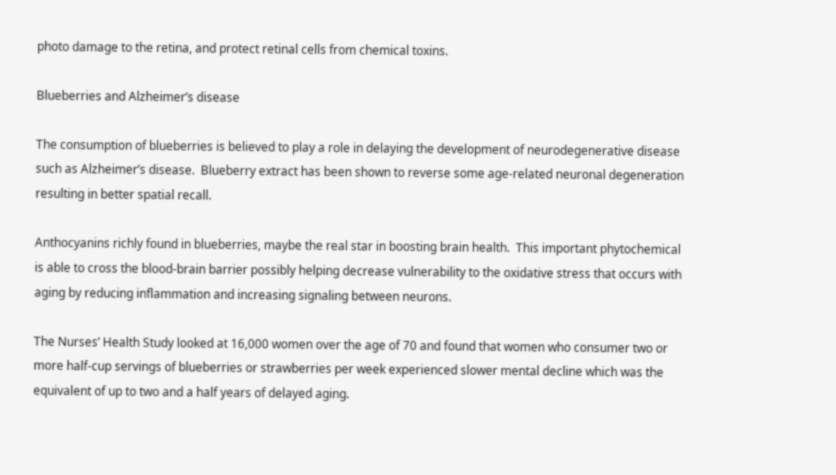photo damage to the retina, and protect retinal cells from chemical toxins.

Blueberries and Alzheimer’s disease

The consumption of blueberries is believed to play a role in delaying the development of neurodegenerative disease such as Alzheimer’s disease.  Blueberry extract has been shown to reverse some age-related neuronal degeneration resulting in better spatial recall.

Anthocyanins richly found in blueberries, maybe the real star in boosting brain health.  This important phytochemical is able to cross the blood-brain barrier possibly helping decrease vulnerability to the oxidative stress that occurs with aging by reducing inflammation and increasing signaling between neurons.

The Nurses’ Health Study looked at 16,000 women over the age of 70 and found that women who consumer two or more half-cup servings of blueberries or strawberries per week experienced slower mental decline which was the equivalent of up to two and a half years of delayed aging.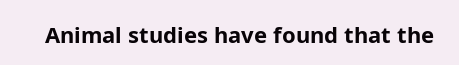Animal studies have found that the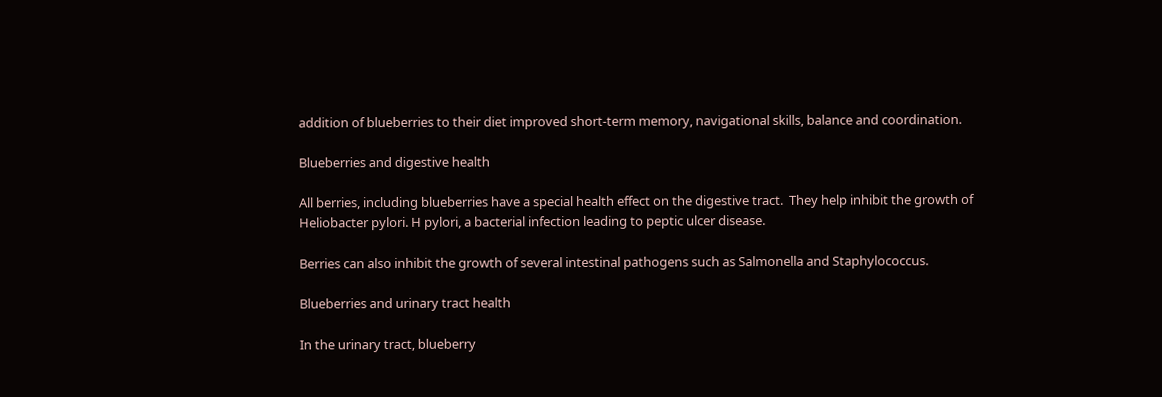addition of blueberries to their diet improved short-term memory, navigational skills, balance and coordination.

Blueberries and digestive health

All berries, including blueberries have a special health effect on the digestive tract.  They help inhibit the growth of Heliobacter pylori. H pylori, a bacterial infection leading to peptic ulcer disease.

Berries can also inhibit the growth of several intestinal pathogens such as Salmonella and Staphylococcus.

Blueberries and urinary tract health

In the urinary tract, blueberry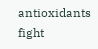antioxidants fight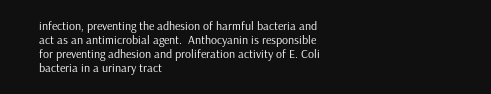infection, preventing the adhesion of harmful bacteria and act as an antimicrobial agent.  Anthocyanin is responsible for preventing adhesion and proliferation activity of E. Coli bacteria in a urinary tract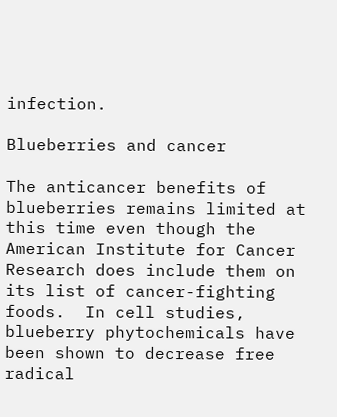infection.

Blueberries and cancer

The anticancer benefits of blueberries remains limited at this time even though the American Institute for Cancer Research does include them on its list of cancer-fighting foods.  In cell studies, blueberry phytochemicals have been shown to decrease free radical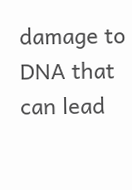damage to DNA that can lead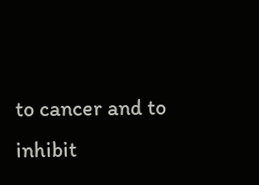to cancer and to inhibit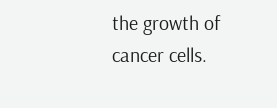the growth of cancer cells.